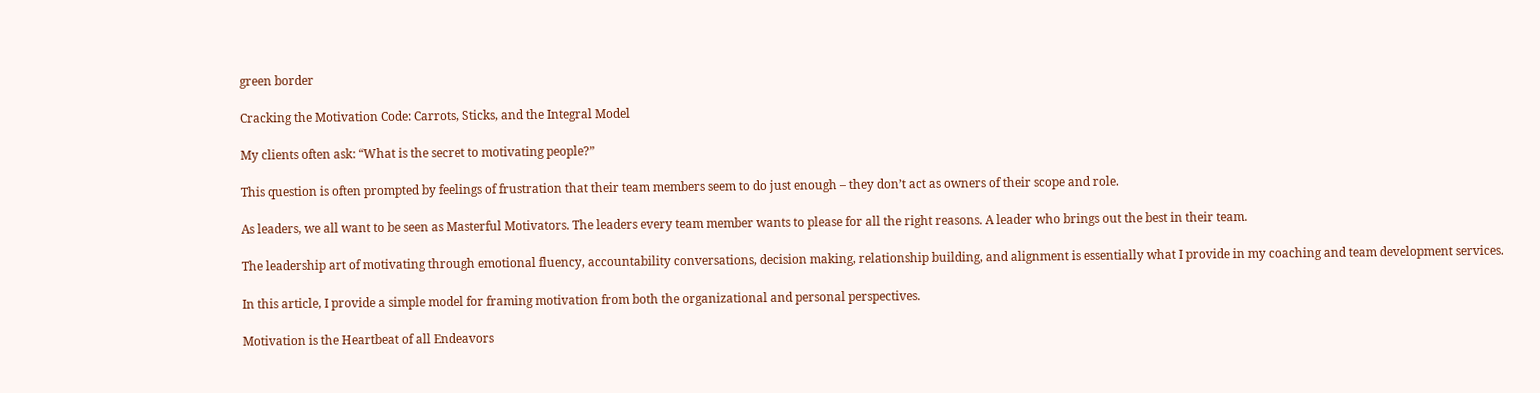green border

Cracking the Motivation Code: Carrots, Sticks, and the Integral Model

My clients often ask: “What is the secret to motivating people?”

This question is often prompted by feelings of frustration that their team members seem to do just enough – they don’t act as owners of their scope and role.

As leaders, we all want to be seen as Masterful Motivators. The leaders every team member wants to please for all the right reasons. A leader who brings out the best in their team.

The leadership art of motivating through emotional fluency, accountability conversations, decision making, relationship building, and alignment is essentially what I provide in my coaching and team development services.

In this article, I provide a simple model for framing motivation from both the organizational and personal perspectives.

Motivation is the Heartbeat of all Endeavors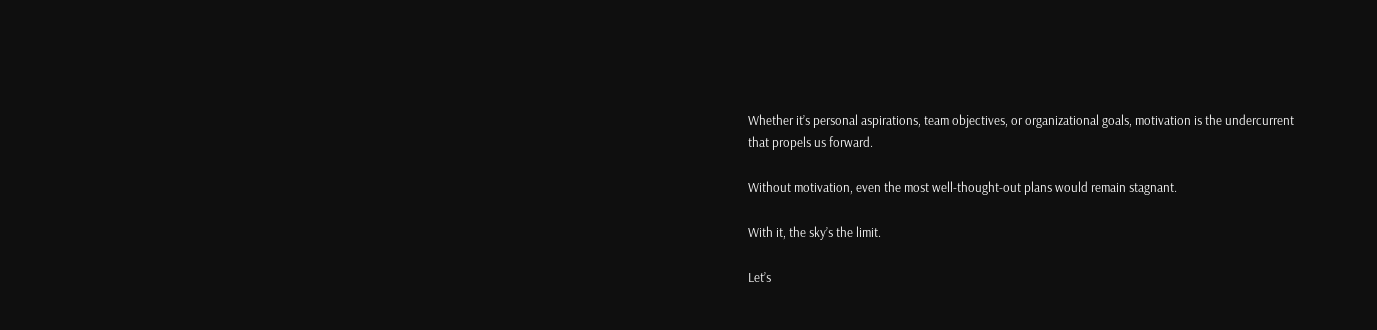Whether it’s personal aspirations, team objectives, or organizational goals, motivation is the undercurrent that propels us forward.

Without motivation, even the most well-thought-out plans would remain stagnant.

With it, the sky’s the limit.

Let’s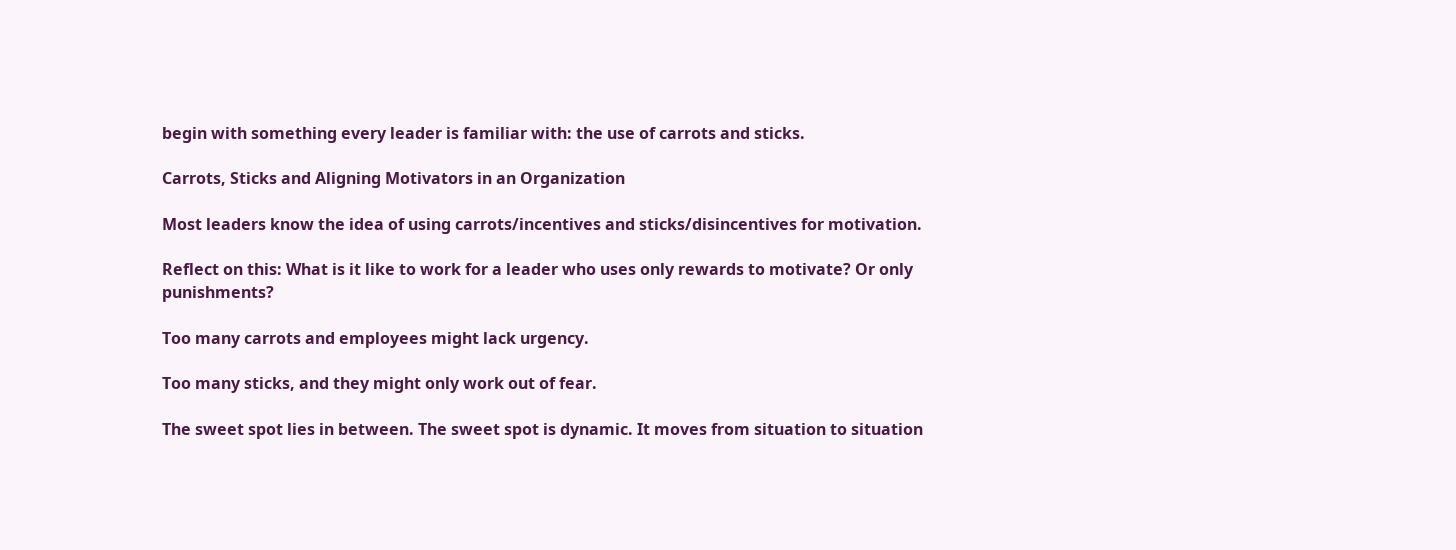begin with something every leader is familiar with: the use of carrots and sticks.

Carrots, Sticks and Aligning Motivators in an Organization

Most leaders know the idea of using carrots/incentives and sticks/disincentives for motivation.

Reflect on this: What is it like to work for a leader who uses only rewards to motivate? Or only punishments?

Too many carrots and employees might lack urgency.

Too many sticks, and they might only work out of fear.

The sweet spot lies in between. The sweet spot is dynamic. It moves from situation to situation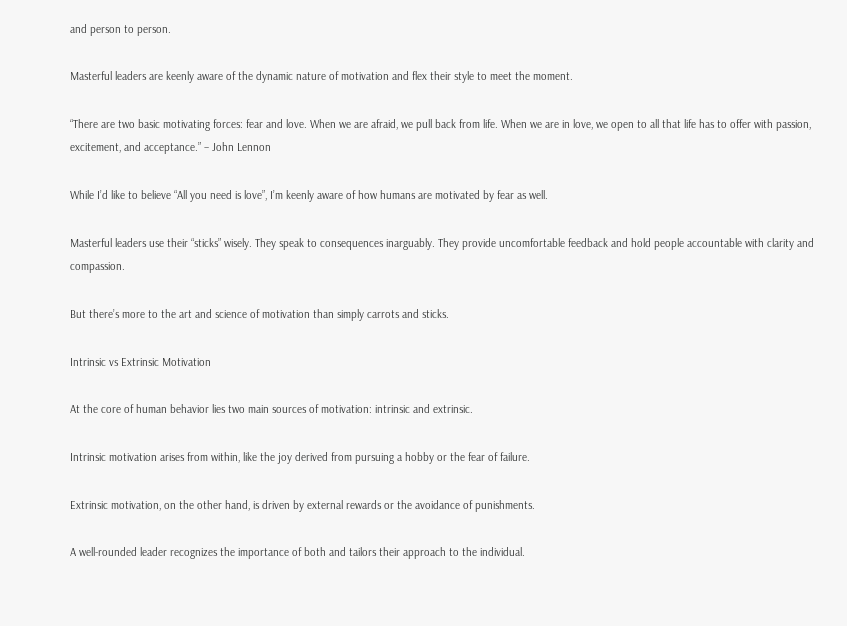and person to person.

Masterful leaders are keenly aware of the dynamic nature of motivation and flex their style to meet the moment.

“There are two basic motivating forces: fear and love. When we are afraid, we pull back from life. When we are in love, we open to all that life has to offer with passion, excitement, and acceptance.” – John Lennon

While I’d like to believe “All you need is love”, I’m keenly aware of how humans are motivated by fear as well.

Masterful leaders use their “sticks” wisely. They speak to consequences inarguably. They provide uncomfortable feedback and hold people accountable with clarity and compassion.

But there’s more to the art and science of motivation than simply carrots and sticks.

Intrinsic vs Extrinsic Motivation

At the core of human behavior lies two main sources of motivation: intrinsic and extrinsic.

Intrinsic motivation arises from within, like the joy derived from pursuing a hobby or the fear of failure.

Extrinsic motivation, on the other hand, is driven by external rewards or the avoidance of punishments.

A well-rounded leader recognizes the importance of both and tailors their approach to the individual.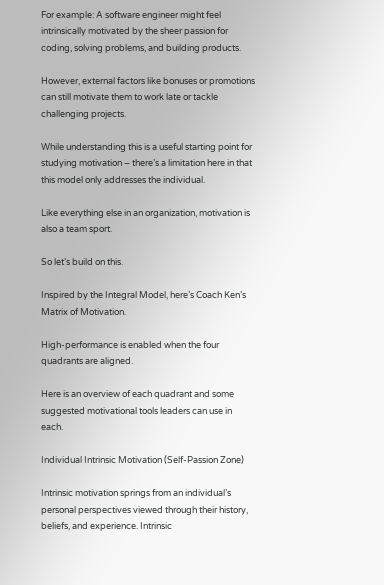For example: A software engineer might feel intrinsically motivated by the sheer passion for coding, solving problems, and building products.

However, external factors like bonuses or promotions can still motivate them to work late or tackle challenging projects.

While understanding this is a useful starting point for studying motivation – there’s a limitation here in that this model only addresses the individual.

Like everything else in an organization, motivation is also a team sport.

So let’s build on this.

Inspired by the Integral Model, here’s Coach Ken’s Matrix of Motivation.

High-performance is enabled when the four quadrants are aligned.

Here is an overview of each quadrant and some suggested motivational tools leaders can use in each.

Individual Intrinsic Motivation (Self-Passion Zone)

Intrinsic motivation springs from an individual’s personal perspectives viewed through their history, beliefs, and experience. Intrinsic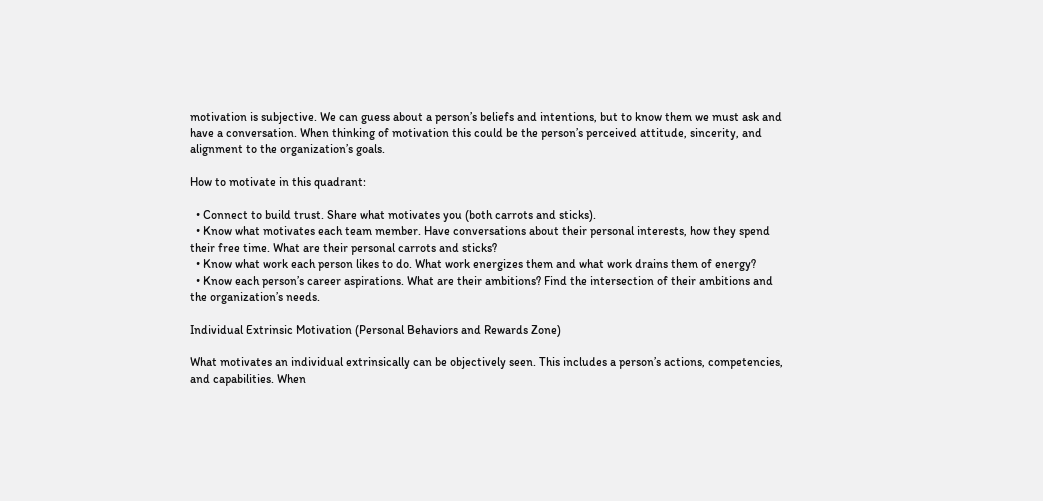motivation is subjective. We can guess about a person’s beliefs and intentions, but to know them we must ask and have a conversation. When thinking of motivation this could be the person’s perceived attitude, sincerity, and alignment to the organization’s goals.

How to motivate in this quadrant:

  • Connect to build trust. Share what motivates you (both carrots and sticks).
  • Know what motivates each team member. Have conversations about their personal interests, how they spend their free time. What are their personal carrots and sticks?
  • Know what work each person likes to do. What work energizes them and what work drains them of energy?
  • Know each person’s career aspirations. What are their ambitions? Find the intersection of their ambitions and the organization’s needs.

Individual Extrinsic Motivation (Personal Behaviors and Rewards Zone)

What motivates an individual extrinsically can be objectively seen. This includes a person’s actions, competencies, and capabilities. When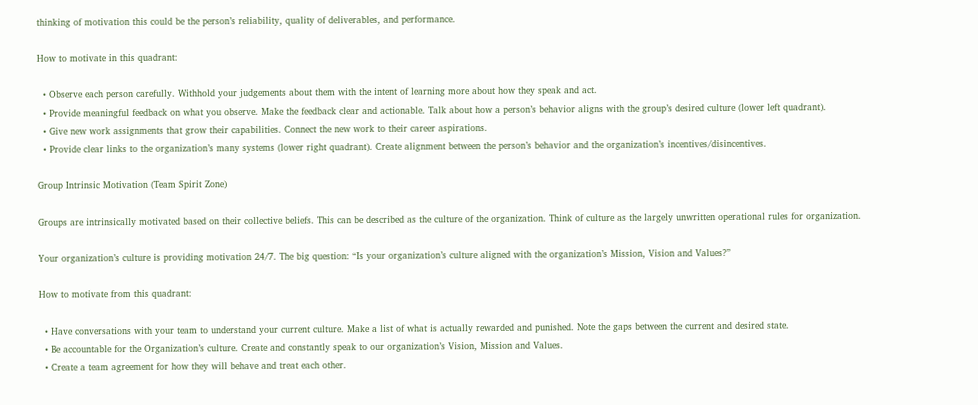thinking of motivation this could be the person’s reliability, quality of deliverables, and performance.

How to motivate in this quadrant:

  • Observe each person carefully. Withhold your judgements about them with the intent of learning more about how they speak and act.
  • Provide meaningful feedback on what you observe. Make the feedback clear and actionable. Talk about how a person’s behavior aligns with the group’s desired culture (lower left quadrant).
  • Give new work assignments that grow their capabilities. Connect the new work to their career aspirations.
  • Provide clear links to the organization’s many systems (lower right quadrant). Create alignment between the person’s behavior and the organization’s incentives/disincentives.

Group Intrinsic Motivation (Team Spirit Zone)

Groups are intrinsically motivated based on their collective beliefs. This can be described as the culture of the organization. Think of culture as the largely unwritten operational rules for organization.

Your organization’s culture is providing motivation 24/7. The big question: “Is your organization’s culture aligned with the organization’s Mission, Vision and Values?”

How to motivate from this quadrant:

  • Have conversations with your team to understand your current culture. Make a list of what is actually rewarded and punished. Note the gaps between the current and desired state.
  • Be accountable for the Organization’s culture. Create and constantly speak to our organization’s Vision, Mission and Values.
  • Create a team agreement for how they will behave and treat each other.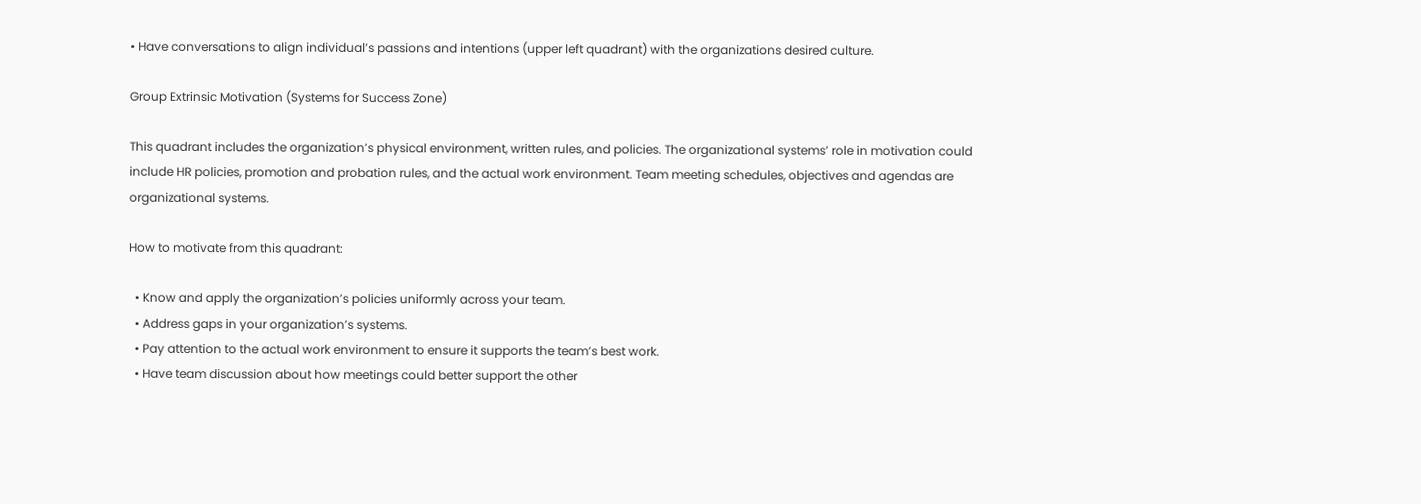• Have conversations to align individual’s passions and intentions (upper left quadrant) with the organizations desired culture.

Group Extrinsic Motivation (Systems for Success Zone)

This quadrant includes the organization’s physical environment, written rules, and policies. The organizational systems’ role in motivation could include HR policies, promotion and probation rules, and the actual work environment. Team meeting schedules, objectives and agendas are organizational systems.

How to motivate from this quadrant:

  • Know and apply the organization’s policies uniformly across your team.
  • Address gaps in your organization’s systems.
  • Pay attention to the actual work environment to ensure it supports the team’s best work.
  • Have team discussion about how meetings could better support the other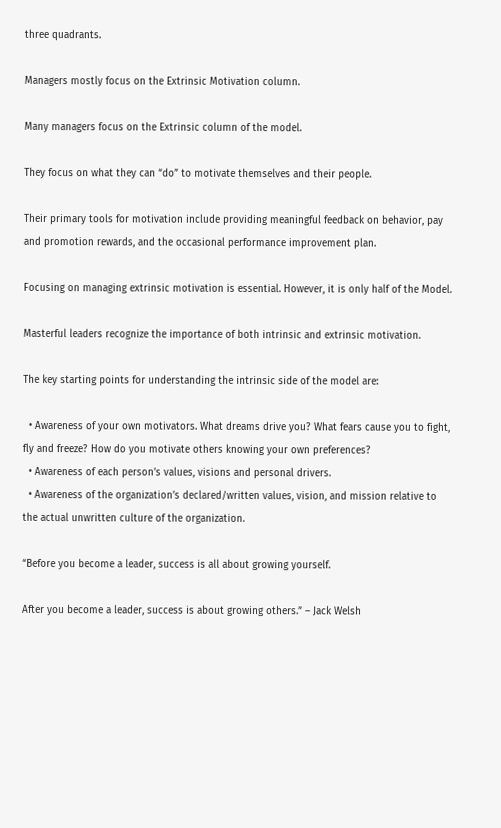three quadrants.

Managers mostly focus on the Extrinsic Motivation column.

Many managers focus on the Extrinsic column of the model.

They focus on what they can “do” to motivate themselves and their people.

Their primary tools for motivation include providing meaningful feedback on behavior, pay and promotion rewards, and the occasional performance improvement plan.

Focusing on managing extrinsic motivation is essential. However, it is only half of the Model.

Masterful leaders recognize the importance of both intrinsic and extrinsic motivation.

The key starting points for understanding the intrinsic side of the model are:

  • Awareness of your own motivators. What dreams drive you? What fears cause you to fight, fly and freeze? How do you motivate others knowing your own preferences?
  • Awareness of each person’s values, visions and personal drivers.
  • Awareness of the organization’s declared/written values, vision, and mission relative to the actual unwritten culture of the organization.

“Before you become a leader, success is all about growing yourself.

After you become a leader, success is about growing others.” – Jack Welsh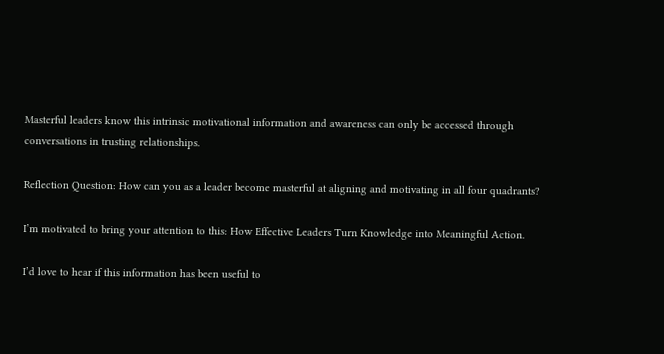Masterful leaders know this intrinsic motivational information and awareness can only be accessed through conversations in trusting relationships.

Reflection Question: How can you as a leader become masterful at aligning and motivating in all four quadrants?

I’m motivated to bring your attention to this: How Effective Leaders Turn Knowledge into Meaningful Action.

I’d love to hear if this information has been useful to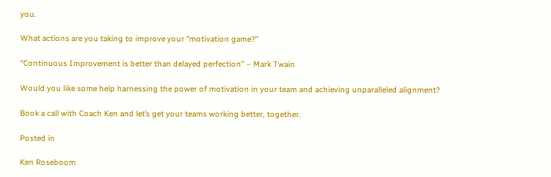you.

What actions are you taking to improve your “motivation game?”

“Continuous Improvement is better than delayed perfection” – Mark Twain

Would you like some help harnessing the power of motivation in your team and achieving unparalleled alignment?

Book a call with Coach Ken and let’s get your teams working better, together.

Posted in

Ken Roseboom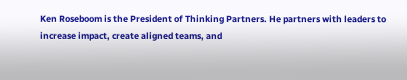Ken Roseboom is the President of Thinking Partners. He partners with leaders to increase impact, create aligned teams, and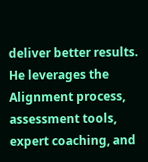deliver better results. He leverages the Alignment process, assessment tools, expert coaching, and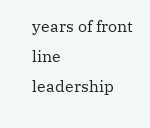years of front line leadership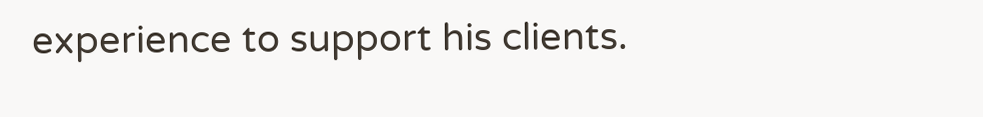experience to support his clients.